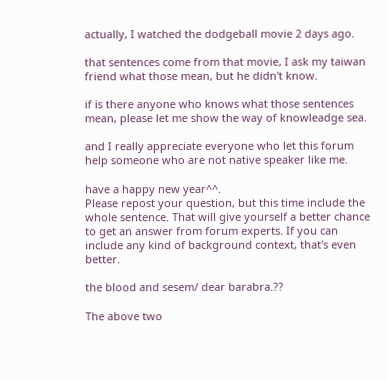actually, I watched the dodgeball movie 2 days ago.

that sentences come from that movie, I ask my taiwan friend what those mean, but he didn't know.

if is there anyone who knows what those sentences mean, please let me show the way of knowleadge sea.

and I really appreciate everyone who let this forum help someone who are not native speaker like me.

have a happy new year^^.
Please repost your question, but this time include the whole sentence. That will give yourself a better chance to get an answer from forum experts. If you can include any kind of background context, that's even better.

the blood and sesem/ dear barabra.??

The above two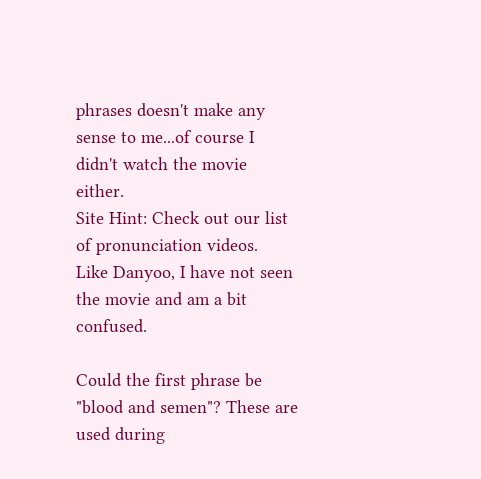phrases doesn't make any sense to me...of course I didn't watch the movie either.
Site Hint: Check out our list of pronunciation videos.
Like Danyoo, I have not seen the movie and am a bit confused.

Could the first phrase be "blood and semen"? These are used during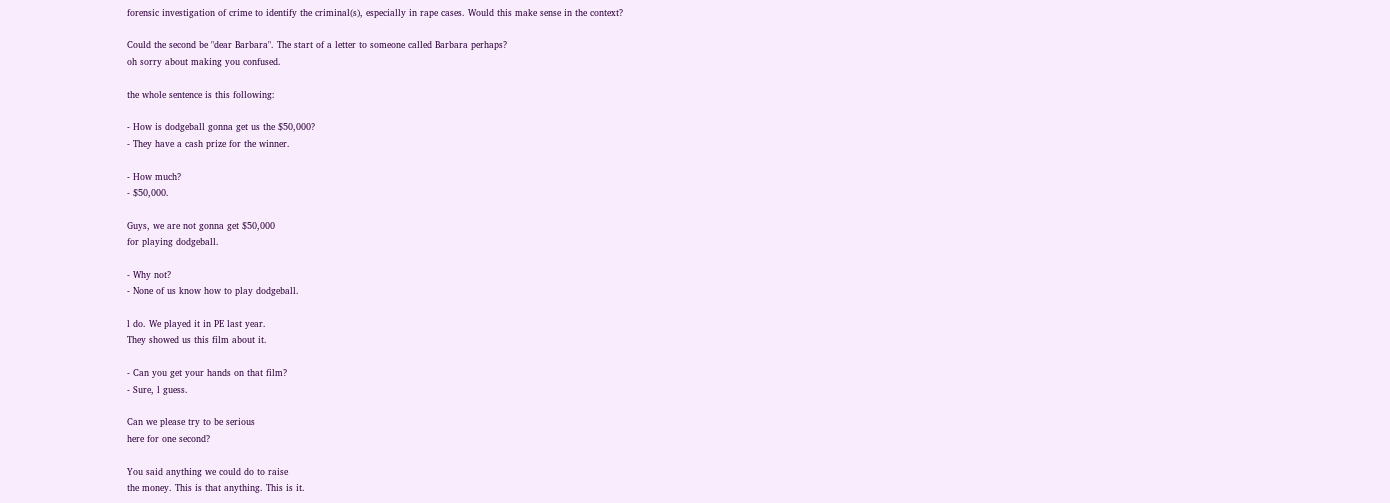forensic investigation of crime to identify the criminal(s), especially in rape cases. Would this make sense in the context?

Could the second be "dear Barbara". The start of a letter to someone called Barbara perhaps?
oh sorry about making you confused.

the whole sentence is this following:

- How is dodgeball gonna get us the $50,000?
- They have a cash prize for the winner.

- How much?
- $50,000.

Guys, we are not gonna get $50,000
for playing dodgeball.

- Why not?
- None of us know how to play dodgeball.

l do. We played it in PE last year.
They showed us this film about it.

- Can you get your hands on that film?
- Sure, l guess.

Can we please try to be serious
here for one second?

You said anything we could do to raise
the money. This is that anything. This is it.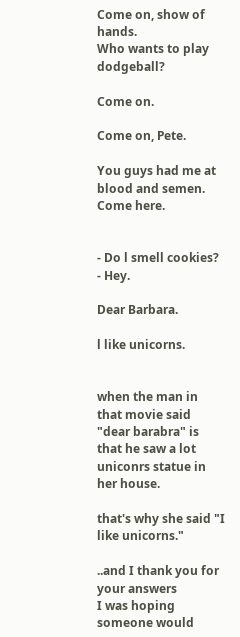Come on, show of hands.
Who wants to play dodgeball?

Come on.

Come on, Pete.

You guys had me at blood and semen.
Come here.


- Do l smell cookies?
- Hey.

Dear Barbara.

l like unicorns.


when the man in that movie said "dear barabra" is that he saw a lot uniconrs statue in her house.

that's why she said "I like unicorns."

..and I thank you for your answers
I was hoping someone would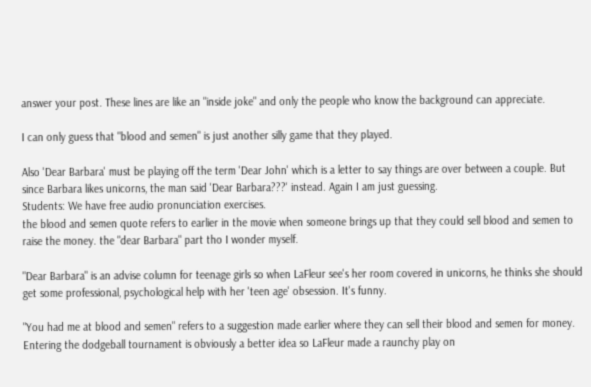answer your post. These lines are like an "inside joke" and only the people who know the background can appreciate.

I can only guess that "blood and semen" is just another silly game that they played.

Also 'Dear Barbara' must be playing off the term 'Dear John' which is a letter to say things are over between a couple. But since Barbara likes unicorns, the man said 'Dear Barbara???' instead. Again I am just guessing.
Students: We have free audio pronunciation exercises.
the blood and semen quote refers to earlier in the movie when someone brings up that they could sell blood and semen to raise the money. the "dear Barbara" part tho I wonder myself.

"Dear Barbara" is an advise column for teenage girls so when LaFleur see's her room covered in unicorns, he thinks she should get some professional, psychological help with her 'teen age' obsession. It's funny.

"You had me at blood and semen" refers to a suggestion made earlier where they can sell their blood and semen for money. Entering the dodgeball tournament is obviously a better idea so LaFleur made a raunchy play on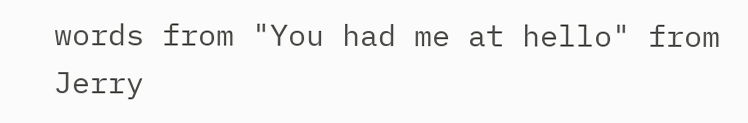words from "You had me at hello" from Jerry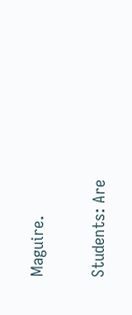Maguire.

Students: Are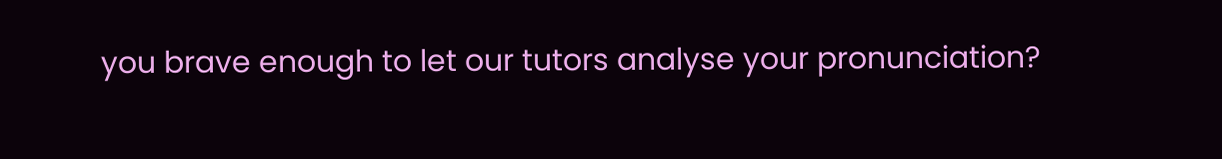you brave enough to let our tutors analyse your pronunciation?